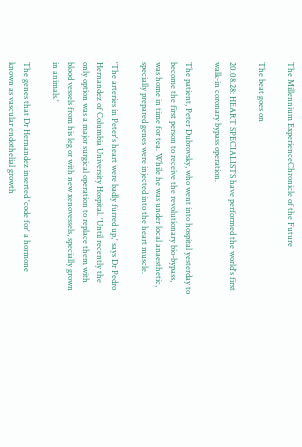The Millennium ExperienceChronicle of the Future

The beat goes on

20.08.28: HEART SPECIALISTS have performed the world's first walk-in coronary bypass operation.

The patient, Peter Dubrovsky, who went into hospital yesterday to become the first person to receive the revolutionary bio-bypass, was home in time for tea. While he was under local anaesthetic, specially prepared genes were injected into the heart muscle.

'The arteries in Peter's heart were badly furred up,' says Dr Pedro Hernandez of Columbia University Hospital. 'Until recently the only option was a major surgical operation to replace them with blood vessels from his leg or with new xenovessels, specially grown in animals.'

The genes that Dr Hernandez inserted 'code for' a hormone known as vascular endothelial growth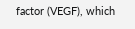factor (VEGF), which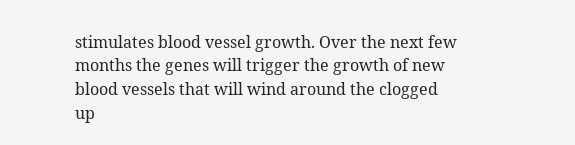stimulates blood vessel growth. Over the next few months the genes will trigger the growth of new blood vessels that will wind around the clogged up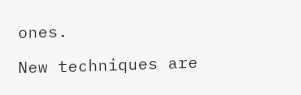ones.

New techniques are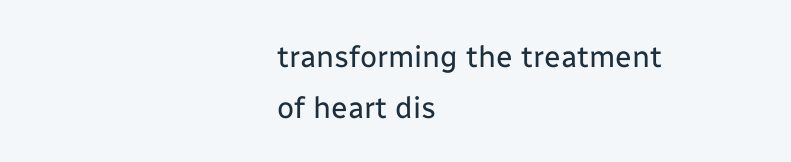transforming the treatment of heart dis